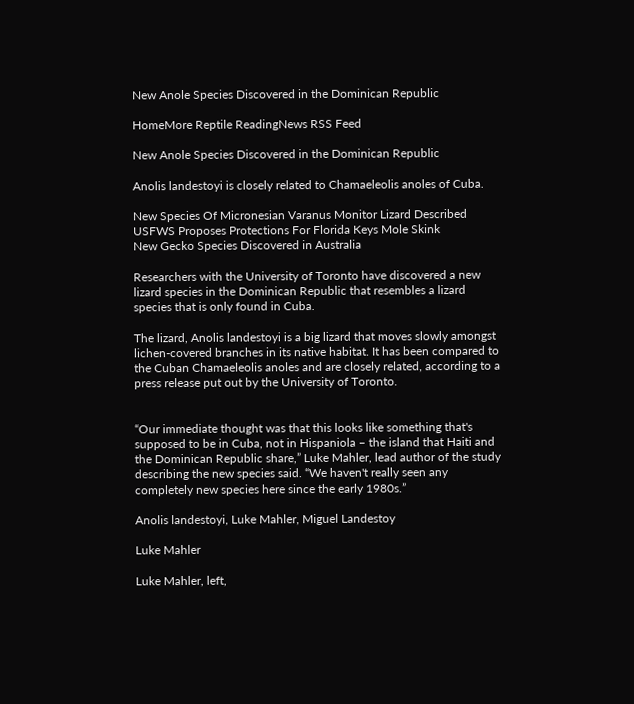New Anole Species Discovered in the Dominican Republic

HomeMore Reptile ReadingNews RSS Feed

New Anole Species Discovered in the Dominican Republic

Anolis landestoyi is closely related to Chamaeleolis anoles of Cuba.

New Species Of Micronesian Varanus Monitor Lizard Described
USFWS Proposes Protections For Florida Keys Mole Skink
New Gecko Species Discovered in Australia

Researchers with the University of Toronto have discovered a new lizard species in the Dominican Republic that resembles a lizard species that is only found in Cuba.

The lizard, Anolis landestoyi is a big lizard that moves slowly amongst lichen-covered branches in its native habitat. It has been compared to the Cuban Chamaeleolis anoles and are closely related, according to a press release put out by the University of Toronto.


“Our immediate thought was that this looks like something that's supposed to be in Cuba, not in Hispaniola – the island that Haiti and the Dominican Republic share,” Luke Mahler, lead author of the study describing the new species said. “We haven't really seen any completely new species here since the early 1980s.”

Anolis landestoyi, Luke Mahler, Miguel Landestoy

Luke Mahler

Luke Mahler, left,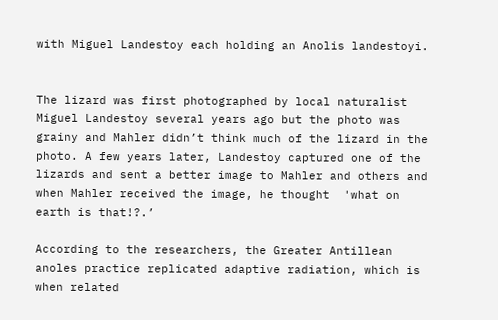with Miguel Landestoy each holding an Anolis landestoyi.


The lizard was first photographed by local naturalist Miguel Landestoy several years ago but the photo was grainy and Mahler didn’t think much of the lizard in the photo. A few years later, Landestoy captured one of the lizards and sent a better image to Mahler and others and when Mahler received the image, he thought  'what on earth is that!?.’

According to the researchers, the Greater Antillean anoles practice replicated adaptive radiation, which is when related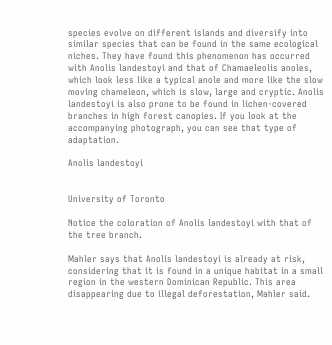species evolve on different islands and diversify into similar species that can be found in the same ecological niches. They have found this phenomenon has occurred with Anolis landestoyi and that of Chamaeleolis anoles, which look less like a typical anole and more like the slow moving chameleon, which is slow, large and cryptic. Anolis landestoyi is also prone to be found in lichen-covered branches in high forest canopies. If you look at the accompanying photograph, you can see that type of adaptation.

Anolis landestoyi


University of Toronto

Notice the coloration of Anolis landestoyi with that of the tree branch.

Mahler says that Anolis landestoyi is already at risk, considering that it is found in a unique habitat in a small region in the western Dominican Republic. This area disappearing due to illegal deforestation, Mahler said.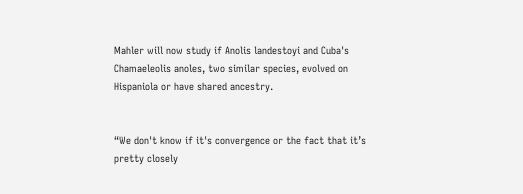Mahler will now study if Anolis landestoyi and Cuba's Chamaeleolis anoles, two similar species, evolved on Hispaniola or have shared ancestry.


“We don't know if it's convergence or the fact that it’s pretty closely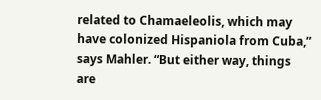related to Chamaeleolis, which may have colonized Hispaniola from Cuba,” says Mahler. “But either way, things are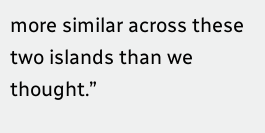more similar across these two islands than we thought.”